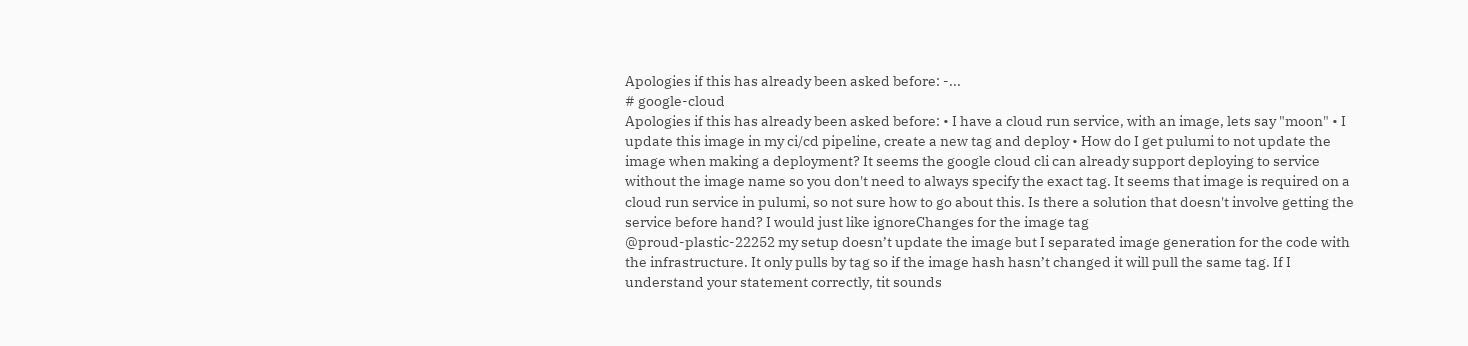Apologies if this has already been asked before: -...
# google-cloud
Apologies if this has already been asked before: • I have a cloud run service, with an image, lets say "moon" • I update this image in my ci/cd pipeline, create a new tag and deploy • How do I get pulumi to not update the image when making a deployment? It seems the google cloud cli can already support deploying to service without the image name so you don't need to always specify the exact tag. It seems that image is required on a cloud run service in pulumi, so not sure how to go about this. Is there a solution that doesn't involve getting the service before hand? I would just like ignoreChanges for the image tag
@proud-plastic-22252 my setup doesn’t update the image but I separated image generation for the code with the infrastructure. It only pulls by tag so if the image hash hasn’t changed it will pull the same tag. If I understand your statement correctly, tit sounds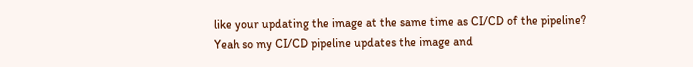like your updating the image at the same time as CI/CD of the pipeline?
Yeah so my CI/CD pipeline updates the image and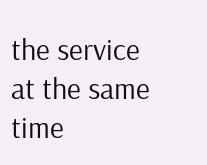the service at the same time